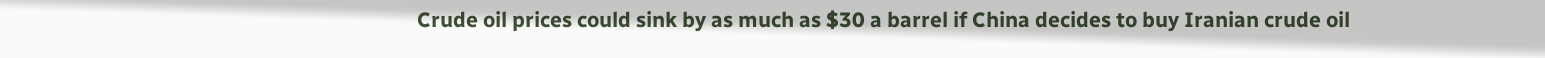Crude oil prices could sink by as much as $30 a barrel if China decides to buy Iranian crude oil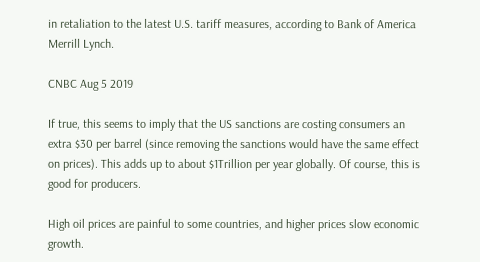in retaliation to the latest U.S. tariff measures, according to Bank of America Merrill Lynch.

CNBC Aug 5 2019

If true, this seems to imply that the US sanctions are costing consumers an extra $30 per barrel (since removing the sanctions would have the same effect on prices). This adds up to about $1Trillion per year globally. Of course, this is good for producers.

High oil prices are painful to some countries, and higher prices slow economic growth.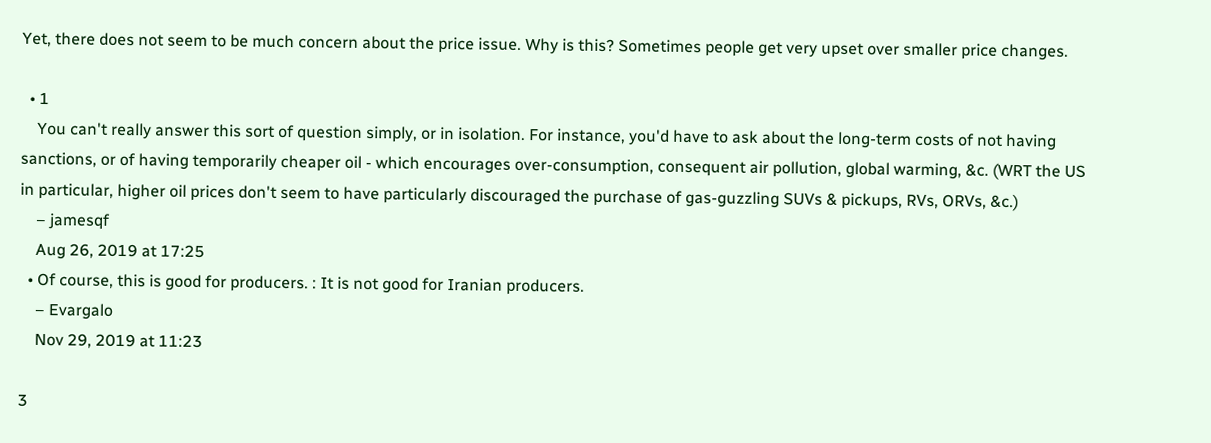Yet, there does not seem to be much concern about the price issue. Why is this? Sometimes people get very upset over smaller price changes.

  • 1
    You can't really answer this sort of question simply, or in isolation. For instance, you'd have to ask about the long-term costs of not having sanctions, or of having temporarily cheaper oil - which encourages over-consumption, consequent air pollution, global warming, &c. (WRT the US in particular, higher oil prices don't seem to have particularly discouraged the purchase of gas-guzzling SUVs & pickups, RVs, ORVs, &c.)
    – jamesqf
    Aug 26, 2019 at 17:25
  • Of course, this is good for producers. : It is not good for Iranian producers.
    – Evargalo
    Nov 29, 2019 at 11:23

3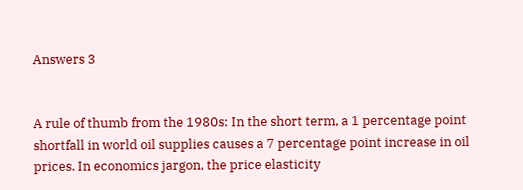Answers 3


A rule of thumb from the 1980s: In the short term, a 1 percentage point shortfall in world oil supplies causes a 7 percentage point increase in oil prices. In economics jargon, the price elasticity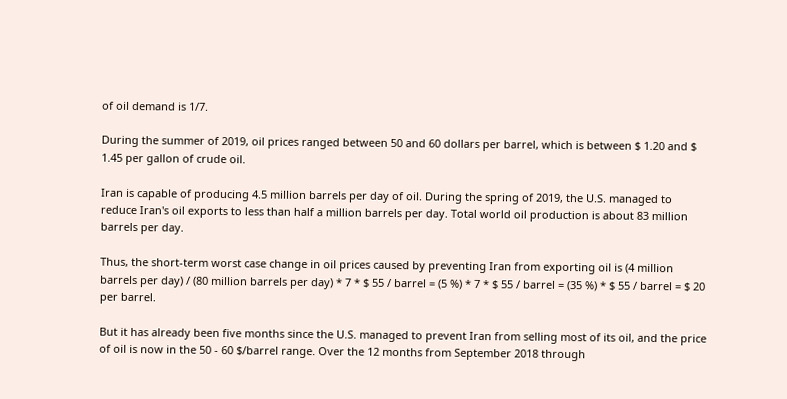of oil demand is 1/7.

During the summer of 2019, oil prices ranged between 50 and 60 dollars per barrel, which is between $ 1.20 and $ 1.45 per gallon of crude oil.

Iran is capable of producing 4.5 million barrels per day of oil. During the spring of 2019, the U.S. managed to reduce Iran's oil exports to less than half a million barrels per day. Total world oil production is about 83 million barrels per day.

Thus, the short-term worst case change in oil prices caused by preventing Iran from exporting oil is (4 million barrels per day) / (80 million barrels per day) * 7 * $ 55 / barrel = (5 %) * 7 * $ 55 / barrel = (35 %) * $ 55 / barrel = $ 20 per barrel.

But it has already been five months since the U.S. managed to prevent Iran from selling most of its oil, and the price of oil is now in the 50 - 60 $/barrel range. Over the 12 months from September 2018 through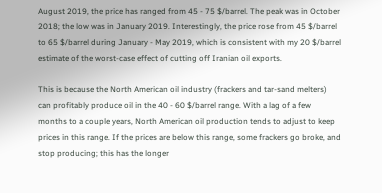August 2019, the price has ranged from 45 - 75 $/barrel. The peak was in October 2018; the low was in January 2019. Interestingly, the price rose from 45 $/barrel to 65 $/barrel during January - May 2019, which is consistent with my 20 $/barrel estimate of the worst-case effect of cutting off Iranian oil exports.

This is because the North American oil industry (frackers and tar-sand melters) can profitably produce oil in the 40 - 60 $/barrel range. With a lag of a few months to a couple years, North American oil production tends to adjust to keep prices in this range. If the prices are below this range, some frackers go broke, and stop producing; this has the longer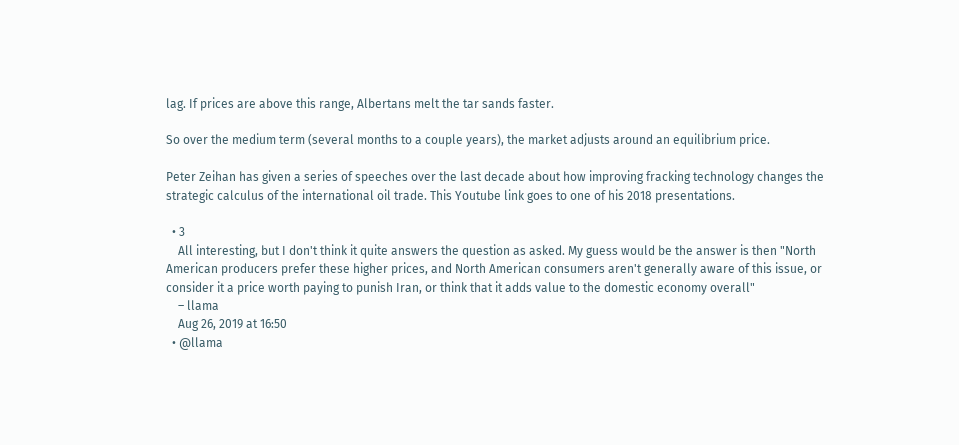lag. If prices are above this range, Albertans melt the tar sands faster.

So over the medium term (several months to a couple years), the market adjusts around an equilibrium price.

Peter Zeihan has given a series of speeches over the last decade about how improving fracking technology changes the strategic calculus of the international oil trade. This Youtube link goes to one of his 2018 presentations.

  • 3
    All interesting, but I don't think it quite answers the question as asked. My guess would be the answer is then "North American producers prefer these higher prices, and North American consumers aren't generally aware of this issue, or consider it a price worth paying to punish Iran, or think that it adds value to the domestic economy overall"
    – llama
    Aug 26, 2019 at 16:50
  • @llama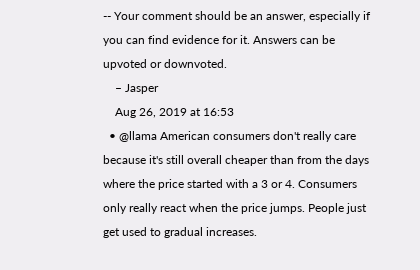-- Your comment should be an answer, especially if you can find evidence for it. Answers can be upvoted or downvoted.
    – Jasper
    Aug 26, 2019 at 16:53
  • @llama American consumers don't really care because it's still overall cheaper than from the days where the price started with a 3 or 4. Consumers only really react when the price jumps. People just get used to gradual increases.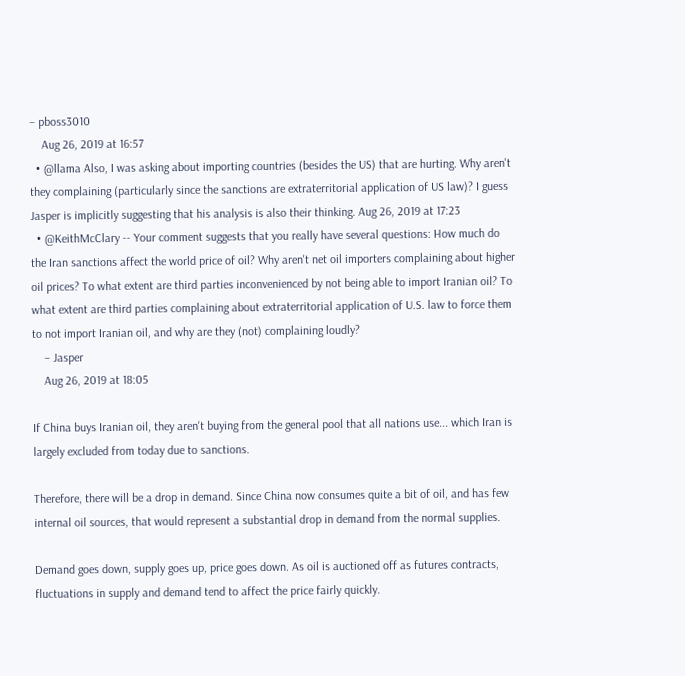– pboss3010
    Aug 26, 2019 at 16:57
  • @llama Also, I was asking about importing countries (besides the US) that are hurting. Why aren't they complaining (particularly since the sanctions are extraterritorial application of US law)? I guess Jasper is implicitly suggesting that his analysis is also their thinking. Aug 26, 2019 at 17:23
  • @KeithMcClary -- Your comment suggests that you really have several questions: How much do the Iran sanctions affect the world price of oil? Why aren't net oil importers complaining about higher oil prices? To what extent are third parties inconvenienced by not being able to import Iranian oil? To what extent are third parties complaining about extraterritorial application of U.S. law to force them to not import Iranian oil, and why are they (not) complaining loudly?
    – Jasper
    Aug 26, 2019 at 18:05

If China buys Iranian oil, they aren't buying from the general pool that all nations use... which Iran is largely excluded from today due to sanctions.

Therefore, there will be a drop in demand. Since China now consumes quite a bit of oil, and has few internal oil sources, that would represent a substantial drop in demand from the normal supplies.

Demand goes down, supply goes up, price goes down. As oil is auctioned off as futures contracts, fluctuations in supply and demand tend to affect the price fairly quickly.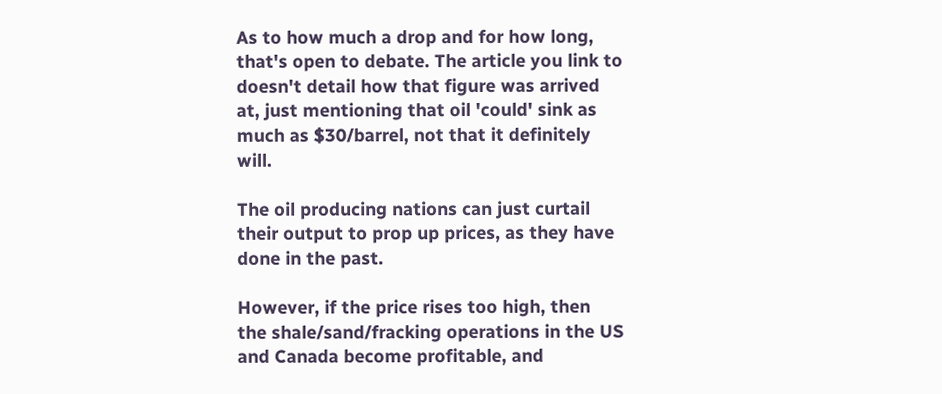As to how much a drop and for how long, that's open to debate. The article you link to doesn't detail how that figure was arrived at, just mentioning that oil 'could' sink as much as $30/barrel, not that it definitely will.

The oil producing nations can just curtail their output to prop up prices, as they have done in the past.

However, if the price rises too high, then the shale/sand/fracking operations in the US and Canada become profitable, and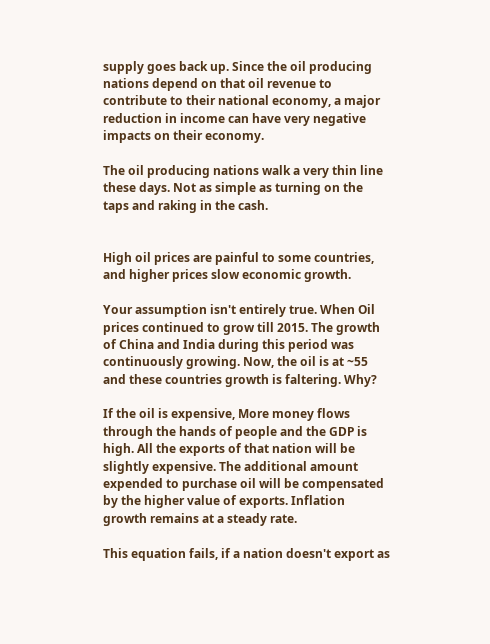supply goes back up. Since the oil producing nations depend on that oil revenue to contribute to their national economy, a major reduction in income can have very negative impacts on their economy.

The oil producing nations walk a very thin line these days. Not as simple as turning on the taps and raking in the cash.


High oil prices are painful to some countries, and higher prices slow economic growth.

Your assumption isn't entirely true. When Oil prices continued to grow till 2015. The growth of China and India during this period was continuously growing. Now, the oil is at ~55 and these countries growth is faltering. Why?

If the oil is expensive, More money flows through the hands of people and the GDP is high. All the exports of that nation will be slightly expensive. The additional amount expended to purchase oil will be compensated by the higher value of exports. Inflation growth remains at a steady rate.

This equation fails, if a nation doesn't export as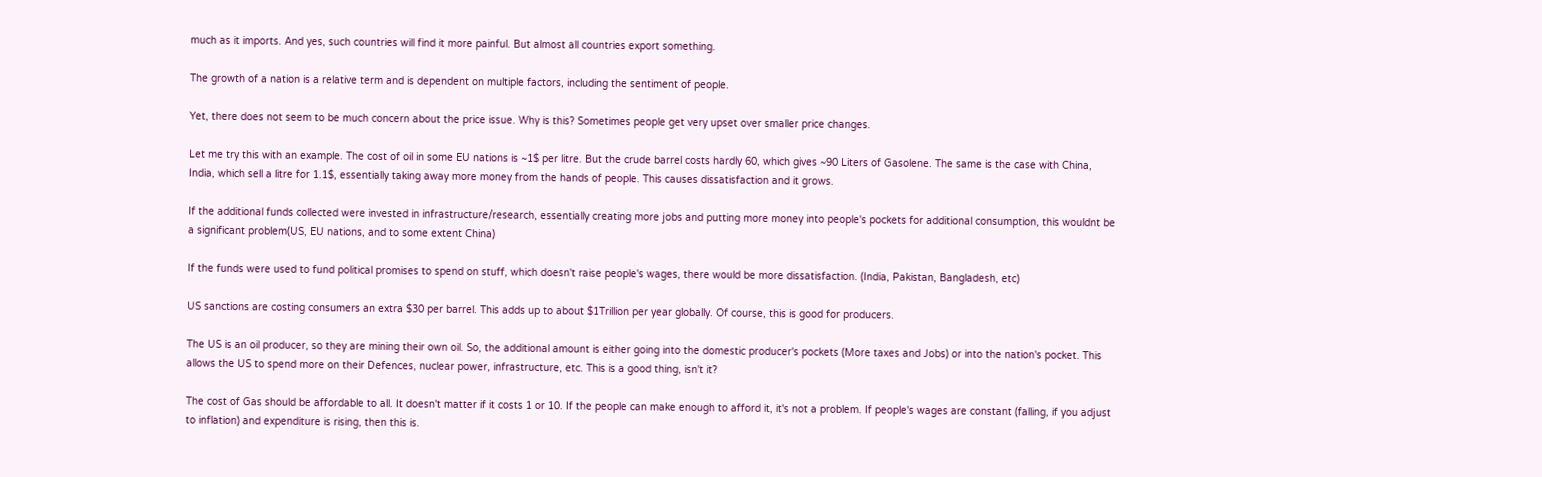much as it imports. And yes, such countries will find it more painful. But almost all countries export something.

The growth of a nation is a relative term and is dependent on multiple factors, including the sentiment of people.

Yet, there does not seem to be much concern about the price issue. Why is this? Sometimes people get very upset over smaller price changes.

Let me try this with an example. The cost of oil in some EU nations is ~1$ per litre. But the crude barrel costs hardly 60, which gives ~90 Liters of Gasolene. The same is the case with China, India, which sell a litre for 1.1$, essentially taking away more money from the hands of people. This causes dissatisfaction and it grows.

If the additional funds collected were invested in infrastructure/research, essentially creating more jobs and putting more money into people's pockets for additional consumption, this wouldnt be a significant problem(US, EU nations, and to some extent China)

If the funds were used to fund political promises to spend on stuff, which doesn't raise people's wages, there would be more dissatisfaction. (India, Pakistan, Bangladesh, etc)

US sanctions are costing consumers an extra $30 per barrel. This adds up to about $1Trillion per year globally. Of course, this is good for producers.

The US is an oil producer, so they are mining their own oil. So, the additional amount is either going into the domestic producer's pockets (More taxes and Jobs) or into the nation's pocket. This allows the US to spend more on their Defences, nuclear power, infrastructure, etc. This is a good thing, isn't it?

The cost of Gas should be affordable to all. It doesn't matter if it costs 1 or 10. If the people can make enough to afford it, it's not a problem. If people's wages are constant (falling, if you adjust to inflation) and expenditure is rising, then this is.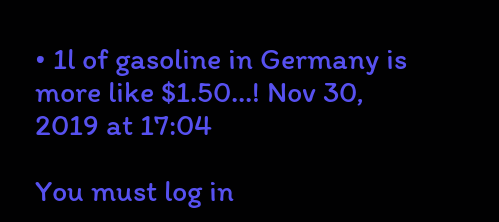• 1l of gasoline in Germany is more like $1.50...! Nov 30, 2019 at 17:04

You must log in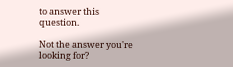to answer this question.

Not the answer you're looking for?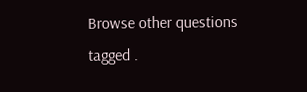Browse other questions tagged .